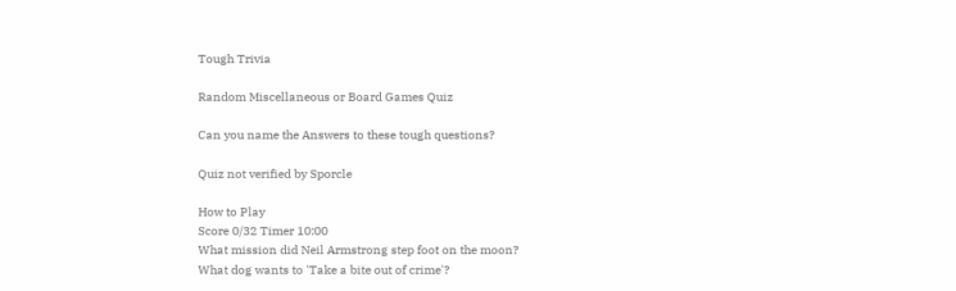Tough Trivia

Random Miscellaneous or Board Games Quiz

Can you name the Answers to these tough questions?

Quiz not verified by Sporcle

How to Play
Score 0/32 Timer 10:00
What mission did Neil Armstrong step foot on the moon?
What dog wants to 'Take a bite out of crime'?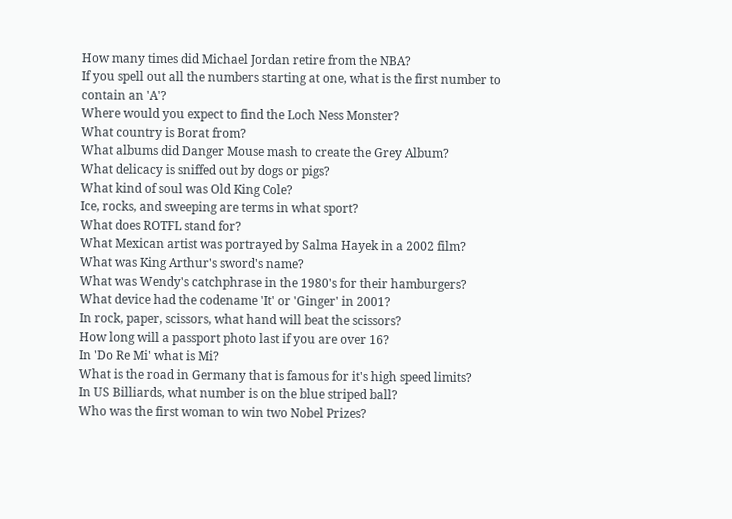How many times did Michael Jordan retire from the NBA?
If you spell out all the numbers starting at one, what is the first number to contain an 'A'?
Where would you expect to find the Loch Ness Monster?
What country is Borat from?
What albums did Danger Mouse mash to create the Grey Album?
What delicacy is sniffed out by dogs or pigs?
What kind of soul was Old King Cole?
Ice, rocks, and sweeping are terms in what sport?
What does ROTFL stand for?
What Mexican artist was portrayed by Salma Hayek in a 2002 film?
What was King Arthur's sword's name?
What was Wendy's catchphrase in the 1980's for their hamburgers?
What device had the codename 'It' or 'Ginger' in 2001?
In rock, paper, scissors, what hand will beat the scissors?
How long will a passport photo last if you are over 16?
In 'Do Re Mi' what is Mi?
What is the road in Germany that is famous for it's high speed limits?
In US Billiards, what number is on the blue striped ball?
Who was the first woman to win two Nobel Prizes?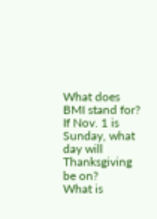What does BMI stand for?
If Nov. 1 is Sunday, what day will Thanksgiving be on?
What is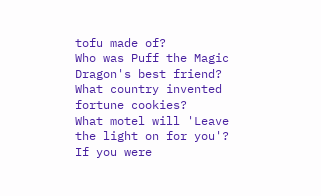tofu made of?
Who was Puff the Magic Dragon's best friend?
What country invented fortune cookies?
What motel will 'Leave the light on for you'?
If you were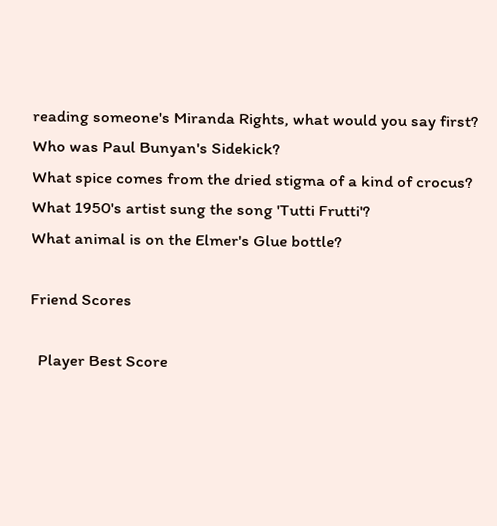reading someone's Miranda Rights, what would you say first?
Who was Paul Bunyan's Sidekick?
What spice comes from the dried stigma of a kind of crocus?
What 1950's artist sung the song 'Tutti Frutti'?
What animal is on the Elmer's Glue bottle?

Friend Scores

  Player Best Score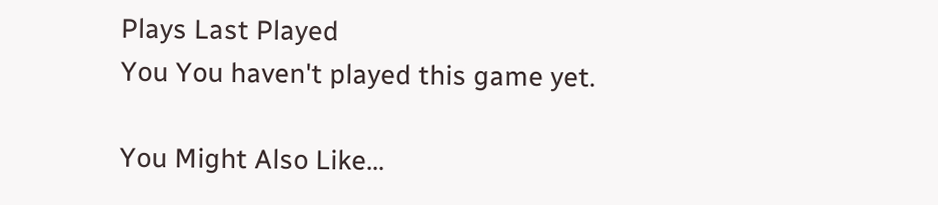Plays Last Played
You You haven't played this game yet.

You Might Also Like...